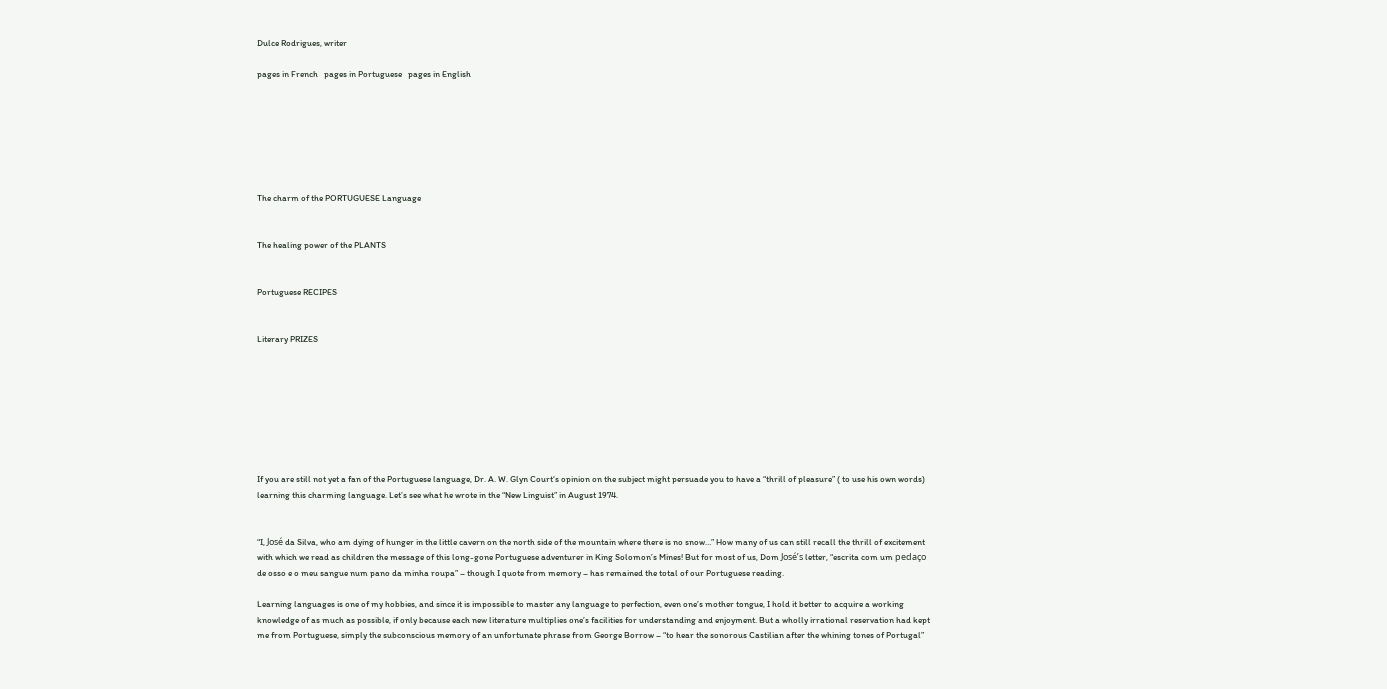Dulce Rodrigues, writer

pages in French   pages in Portuguese   pages in English







The charm of the PORTUGUESE Language


The healing power of the PLANTS


Portuguese RECIPES


Literary PRIZES








If you are still not yet a fan of the Portuguese language, Dr. A. W. Glyn Court‘s opinion on the subject might persuade you to have a “thrill of pleasure” ( to use his own words) learning this charming language. Let’s see what he wrote in the “New Linguist” in August 1974.


“I, José da Silva, who am dying of hunger in the little cavern on the north side of the mountain where there is no snow…” How many of us can still recall the thrill of excitement with which we read as children the message of this long-gone Portuguese adventurer in King Solomon’s Mines! But for most of us, Dom José’s letter, “escrita com um pedaço de osso e o meu sangue num pano da minha roupa” – though I quote from memory – has remained the total of our Portuguese reading.

Learning languages is one of my hobbies, and since it is impossible to master any language to perfection, even one’s mother tongue, I hold it better to acquire a working knowledge of as much as possible, if only because each new literature multiplies one’s facilities for understanding and enjoyment. But a wholly irrational reservation had kept me from Portuguese, simply the subconscious memory of an unfortunate phrase from George Borrow – “to hear the sonorous Castilian after the whining tones of Portugal”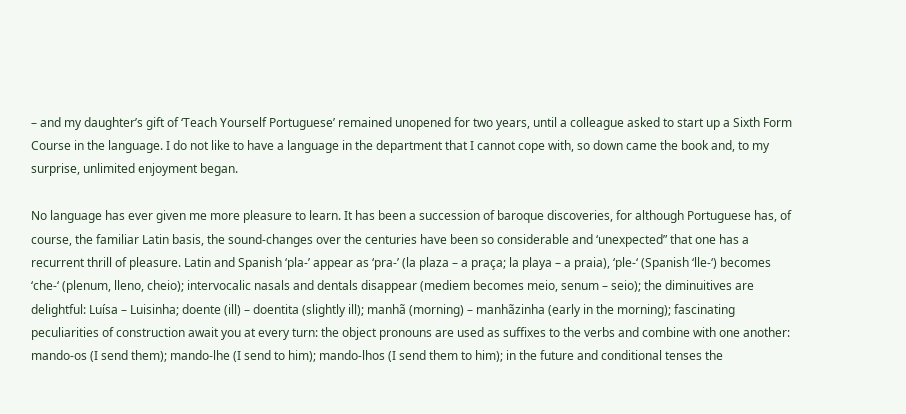– and my daughter’s gift of ‘Teach Yourself Portuguese’ remained unopened for two years, until a colleague asked to start up a Sixth Form Course in the language. I do not like to have a language in the department that I cannot cope with, so down came the book and, to my surprise, unlimited enjoyment began.

No language has ever given me more pleasure to learn. It has been a succession of baroque discoveries, for although Portuguese has, of course, the familiar Latin basis, the sound-changes over the centuries have been so considerable and ‘unexpected” that one has a recurrent thrill of pleasure. Latin and Spanish ‘pla-’ appear as ‘pra-’ (la plaza – a praça; la playa – a praia), ‘ple-‘ (Spanish ‘lle-‘) becomes ‘che-‘ (plenum, lleno, cheio); intervocalic nasals and dentals disappear (mediem becomes meio, senum – seio); the diminuitives are delightful: Luísa – Luisinha; doente (ill) – doentita (slightly ill); manhã (morning) – manhãzinha (early in the morning); fascinating peculiarities of construction await you at every turn: the object pronouns are used as suffixes to the verbs and combine with one another: mando-os (I send them); mando-lhe (I send to him); mando-lhos (I send them to him); in the future and conditional tenses the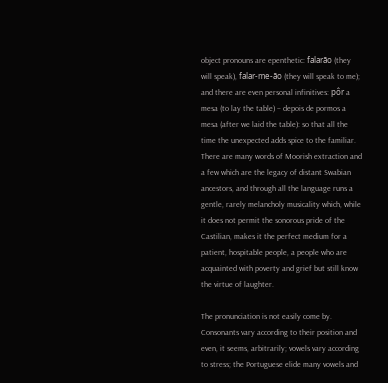object pronouns are epenthetic: falarão (they will speak), falar-me-ão (they will speak to me); and there are even personal infinitives: pôr a mesa (to lay the table) – depois de pormos a mesa (after we laid the table): so that all the time the unexpected adds spice to the familiar. There are many words of Moorish extraction and a few which are the legacy of distant Swabian ancestors, and through all the language runs a gentle, rarely melancholy musicality which, while it does not permit the sonorous pride of the Castilian, makes it the perfect medium for a patient, hospitable people, a people who are acquainted with poverty and grief but still know the virtue of laughter.

The pronunciation is not easily come by. Consonants vary according to their position and even, it seems, arbitrarily; vowels vary according to stress; the Portuguese elide many vowels and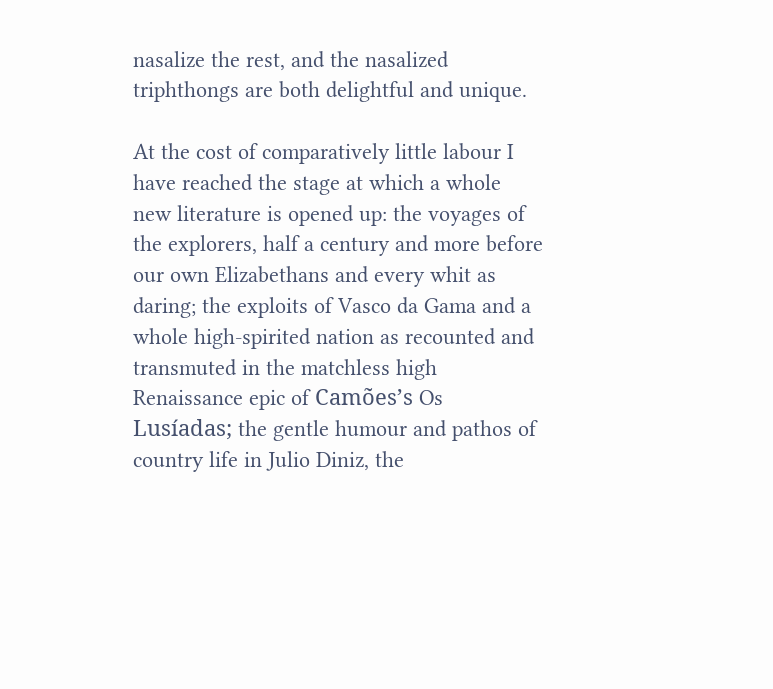nasalize the rest, and the nasalized triphthongs are both delightful and unique.

At the cost of comparatively little labour I have reached the stage at which a whole new literature is opened up: the voyages of the explorers, half a century and more before our own Elizabethans and every whit as daring; the exploits of Vasco da Gama and a whole high-spirited nation as recounted and transmuted in the matchless high Renaissance epic of Camões’s Os Lusíadas; the gentle humour and pathos of country life in Julio Diniz, the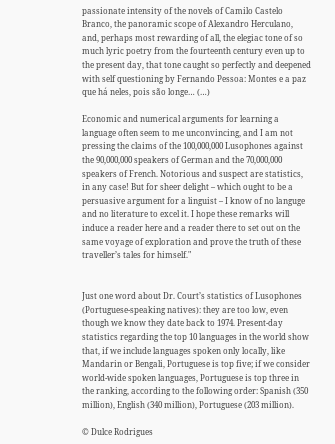passionate intensity of the novels of Camilo Castelo Branco, the panoramic scope of Alexandro Herculano, and, perhaps most rewarding of all, the elegiac tone of so much lyric poetry from the fourteenth century even up to the present day, that tone caught so perfectly and deepened with self questioning by Fernando Pessoa: Montes e a paz que há neles, pois são longe… (…)

Economic and numerical arguments for learning a language often seem to me unconvincing, and I am not pressing the claims of the 100,000,000 Lusophones against the 90,000,000 speakers of German and the 70,000,000 speakers of French. Notorious and suspect are statistics, in any case! But for sheer delight – which ought to be a persuasive argument for a linguist – I know of no languge and no literature to excel it. I hope these remarks will induce a reader here and a reader there to set out on the same voyage of exploration and prove the truth of these traveller’s tales for himself."


Just one word about Dr. Court’s statistics of Lusophones (Portuguese-speaking natives): they are too low, even though we know they date back to 1974. Present-day statistics regarding the top 10 languages in the world show that, if we include languages spoken only locally, like Mandarin or Bengali, Portuguese is top five; if we consider world-wide spoken languages, Portuguese is top three in the ranking, according to the following order: Spanish (350 million), English (340 million), Portuguese (203 million).

© Dulce Rodrigues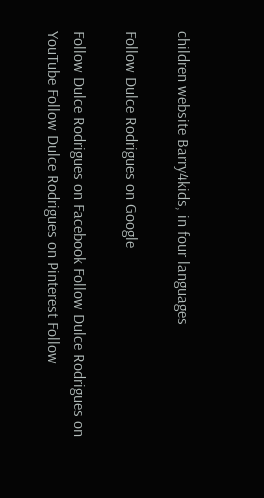children website Barry4kids, in four languages

Follow Dulce Rodrigues on Google

Follow Dulce Rodrigues on Facebook Follow Dulce Rodrigues on YouTube Follow Dulce Rodrigues on Pinterest Follow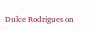Dulce Rodrigues on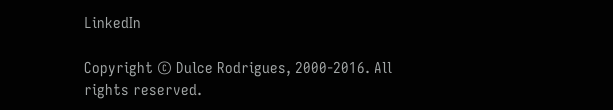LinkedIn

Copyright © Dulce Rodrigues, 2000-2016. All rights reserved.